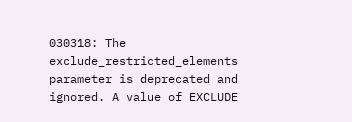030318: The exclude_restricted_elements parameter is deprecated and ignored. A value of EXCLUDE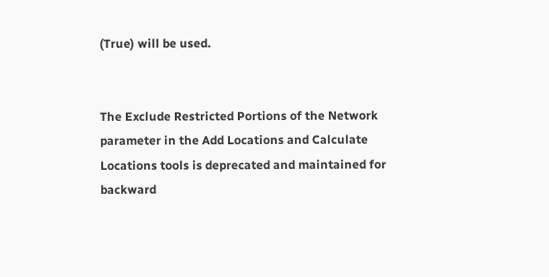(True) will be used.


The Exclude Restricted Portions of the Network parameter in the Add Locations and Calculate Locations tools is deprecated and maintained for backward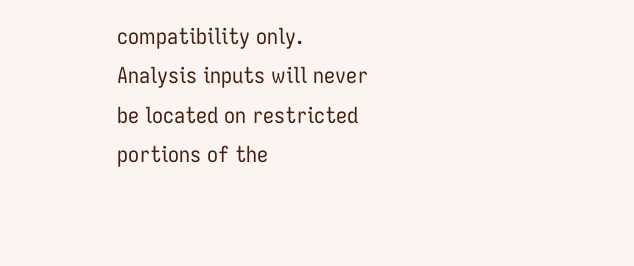compatibility only. Analysis inputs will never be located on restricted portions of the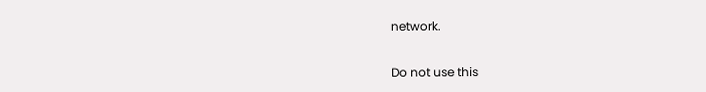network.


Do not use this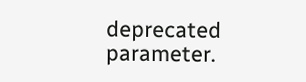deprecated parameter.